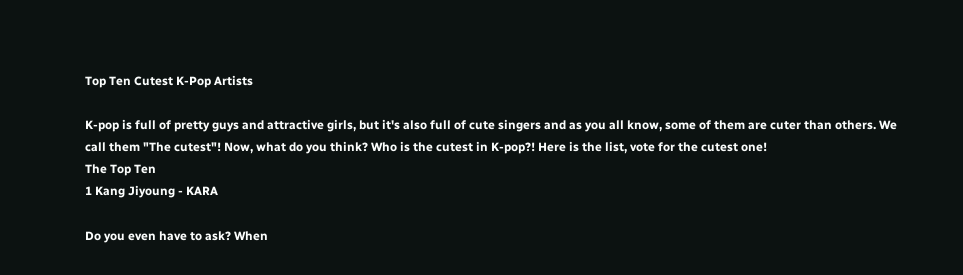Top Ten Cutest K-Pop Artists

K-pop is full of pretty guys and attractive girls, but it's also full of cute singers and as you all know, some of them are cuter than others. We call them "The cutest"! Now, what do you think? Who is the cutest in K-pop?! Here is the list, vote for the cutest one!
The Top Ten
1 Kang Jiyoung - KARA

Do you even have to ask? When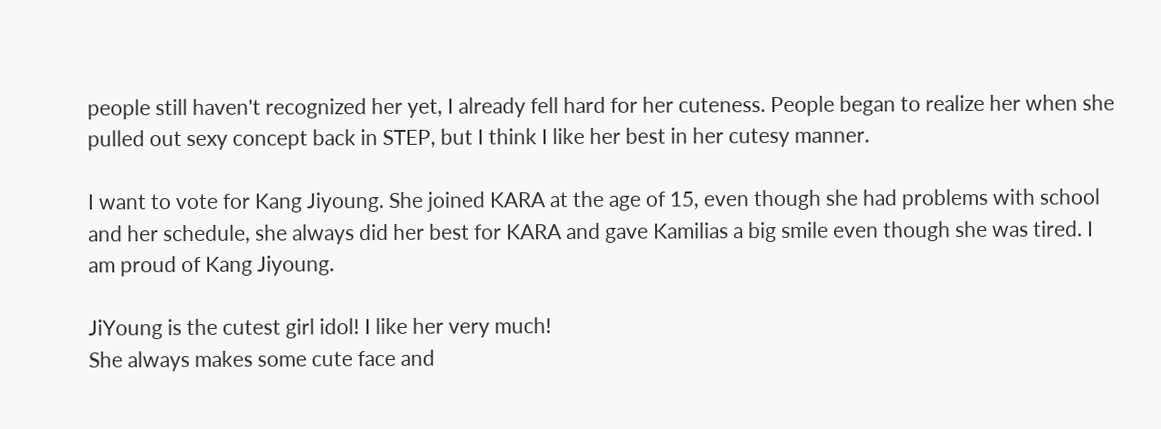people still haven't recognized her yet, I already fell hard for her cuteness. People began to realize her when she pulled out sexy concept back in STEP, but I think I like her best in her cutesy manner.

I want to vote for Kang Jiyoung. She joined KARA at the age of 15, even though she had problems with school and her schedule, she always did her best for KARA and gave Kamilias a big smile even though she was tired. I am proud of Kang Jiyoung.

JiYoung is the cutest girl idol! I like her very much!
She always makes some cute face and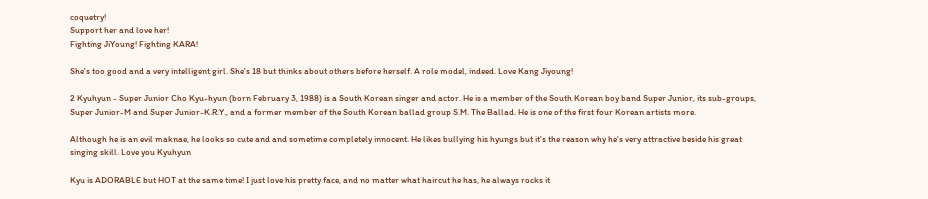coquetry!
Support her and love her!
Fighting JiYoung! Fighting KARA!

She's too good and a very intelligent girl. She's 18 but thinks about others before herself. A role model, indeed. Love Kang Jiyoung!

2 Kyuhyun - Super Junior Cho Kyu-hyun (born February 3, 1988) is a South Korean singer and actor. He is a member of the South Korean boy band Super Junior, its sub-groups, Super Junior-M and Super Junior-K.R.Y., and a former member of the South Korean ballad group S.M. The Ballad. He is one of the first four Korean artists more.

Although he is an evil maknae, he looks so cute and and sometime completely innocent. He likes bullying his hyungs but it's the reason why he's very attractive beside his great singing skill. Love you Kyuhyun

Kyu is ADORABLE but HOT at the same time! I just love his pretty face, and no matter what haircut he has, he always rocks it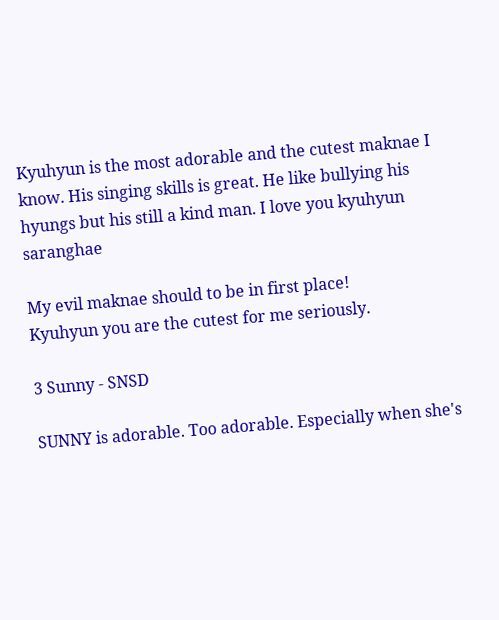Kyuhyun is the most adorable and the cutest maknae I know. His singing skills is great. He like bullying his hyungs but his still a kind man. I love you kyuhyun saranghae

My evil maknae should to be in first place!
Kyuhyun you are the cutest for me seriously.

3 Sunny - SNSD

SUNNY is adorable. Too adorable. Especially when she's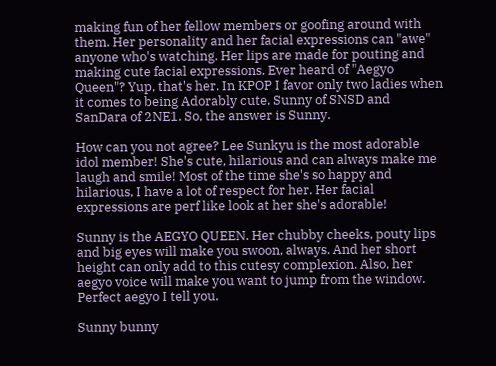making fun of her fellow members or goofing around with them. Her personality and her facial expressions can "awe" anyone who's watching. Her lips are made for pouting and making cute facial expressions. Ever heard of "Aegyo Queen"? Yup, that's her. In KPOP I favor only two ladies when it comes to being Adorably cute. Sunny of SNSD and SanDara of 2NE1. So, the answer is Sunny.

How can you not agree? Lee Sunkyu is the most adorable idol member! She's cute, hilarious and can always make me laugh and smile! Most of the time she's so happy and hilarious, I have a lot of respect for her. Her facial expressions are perf like look at her she's adorable!

Sunny is the AEGYO QUEEN. Her chubby cheeks, pouty lips and big eyes will make you swoon, always. And her short height can only add to this cutesy complexion. Also, her aegyo voice will make you want to jump from the window. Perfect aegyo I tell you.

Sunny bunny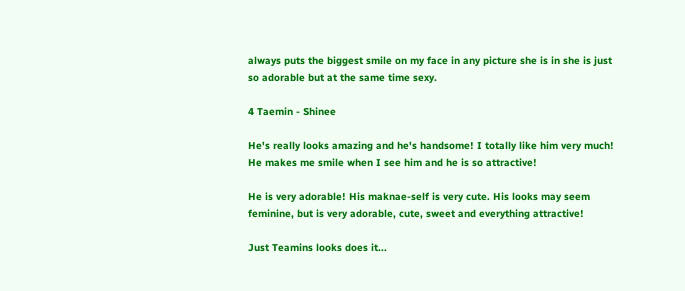always puts the biggest smile on my face in any picture she is in she is just so adorable but at the same time sexy.

4 Taemin - Shinee

He's really looks amazing and he's handsome! I totally like him very much!
He makes me smile when I see him and he is so attractive!

He is very adorable! His maknae-self is very cute. His looks may seem feminine, but is very adorable, cute, sweet and everything attractive!

Just Teamins looks does it...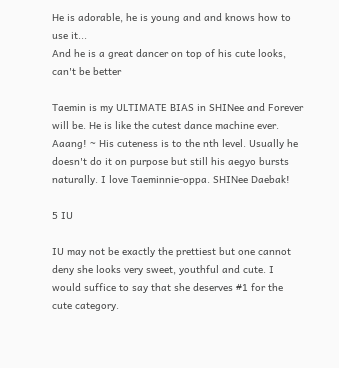He is adorable, he is young and and knows how to use it...
And he is a great dancer on top of his cute looks, can't be better

Taemin is my ULTIMATE BIAS in SHINee and Forever will be. He is like the cutest dance machine ever. Aaang! ~ His cuteness is to the nth level. Usually he doesn't do it on purpose but still his aegyo bursts naturally. I love Taeminnie-oppa. SHINee Daebak!

5 IU

IU may not be exactly the prettiest but one cannot deny she looks very sweet, youthful and cute. I would suffice to say that she deserves #1 for the cute category.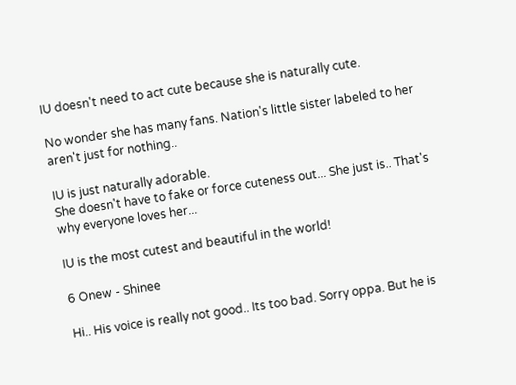IU doesn't need to act cute because she is naturally cute.

No wonder she has many fans. Nation's little sister labeled to her aren't just for nothing..

IU is just naturally adorable.
She doesn't have to fake or force cuteness out... She just is.. That's why everyone loves her...

IU is the most cutest and beautiful in the world!

6 Onew - Shinee

Hi.. His voice is really not good.. Its too bad. Sorry oppa. But he is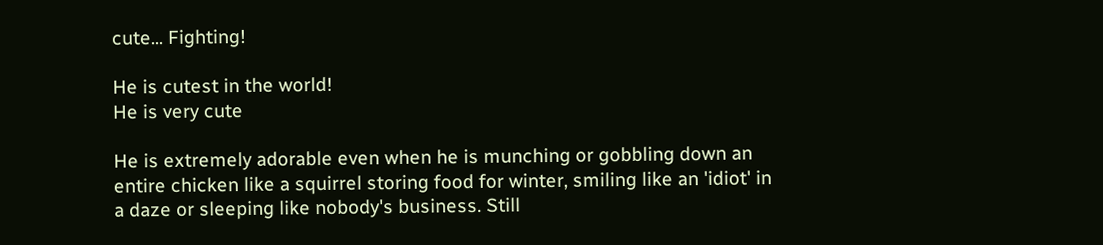cute... Fighting!

He is cutest in the world!
He is very cute

He is extremely adorable even when he is munching or gobbling down an entire chicken like a squirrel storing food for winter, smiling like an 'idiot' in a daze or sleeping like nobody's business. Still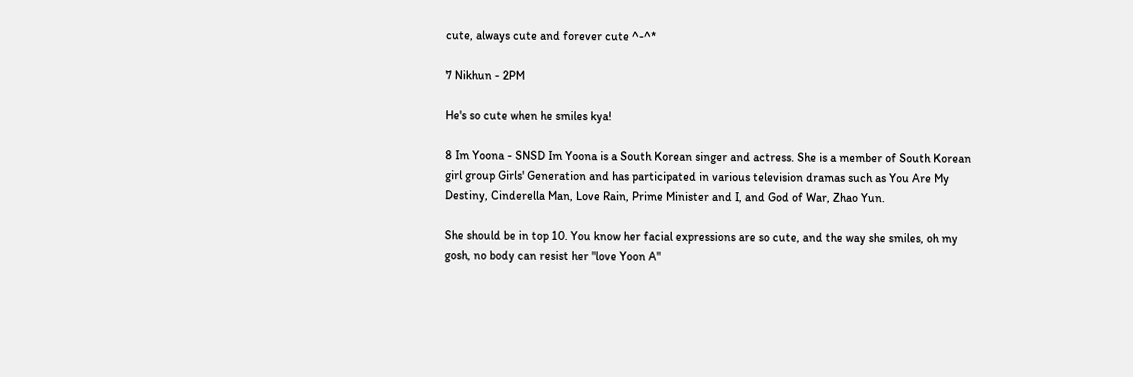cute, always cute and forever cute ^-^*

7 Nikhun - 2PM

He's so cute when he smiles kya!

8 Im Yoona - SNSD Im Yoona is a South Korean singer and actress. She is a member of South Korean girl group Girls' Generation and has participated in various television dramas such as You Are My Destiny, Cinderella Man, Love Rain, Prime Minister and I, and God of War, Zhao Yun.

She should be in top 10. You know her facial expressions are so cute, and the way she smiles, oh my gosh, no body can resist her "love Yoon A"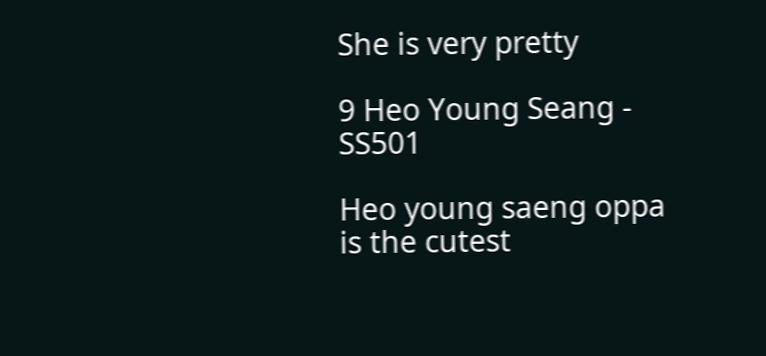She is very pretty

9 Heo Young Seang - SS501

Heo young saeng oppa is the cutest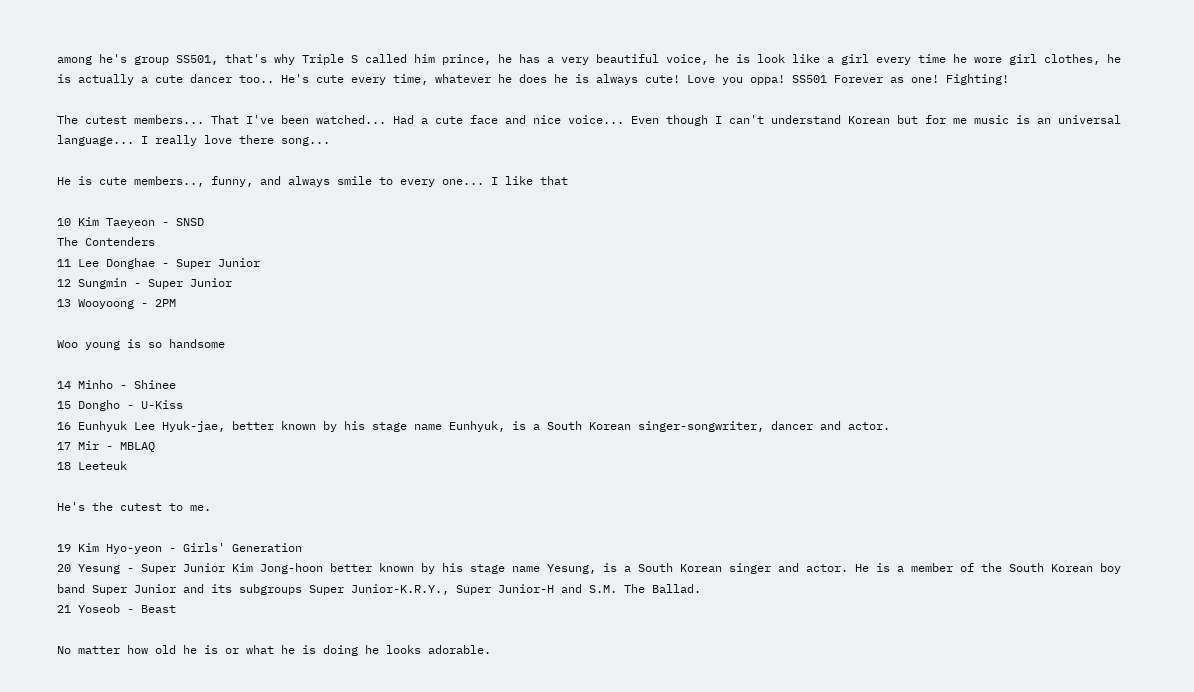among he's group SS501, that's why Triple S called him prince, he has a very beautiful voice, he is look like a girl every time he wore girl clothes, he is actually a cute dancer too.. He's cute every time, whatever he does he is always cute! Love you oppa! SS501 Forever as one! Fighting!

The cutest members... That I've been watched... Had a cute face and nice voice... Even though I can't understand Korean but for me music is an universal language... I really love there song...

He is cute members.., funny, and always smile to every one... I like that

10 Kim Taeyeon - SNSD
The Contenders
11 Lee Donghae - Super Junior
12 Sungmin - Super Junior
13 Wooyoong - 2PM

Woo young is so handsome

14 Minho - Shinee
15 Dongho - U-Kiss
16 Eunhyuk Lee Hyuk-jae, better known by his stage name Eunhyuk, is a South Korean singer-songwriter, dancer and actor.
17 Mir - MBLAQ
18 Leeteuk

He's the cutest to me.

19 Kim Hyo-yeon - Girls' Generation
20 Yesung - Super Junior Kim Jong-hoon better known by his stage name Yesung, is a South Korean singer and actor. He is a member of the South Korean boy band Super Junior and its subgroups Super Junior-K.R.Y., Super Junior-H and S.M. The Ballad.
21 Yoseob - Beast

No matter how old he is or what he is doing he looks adorable.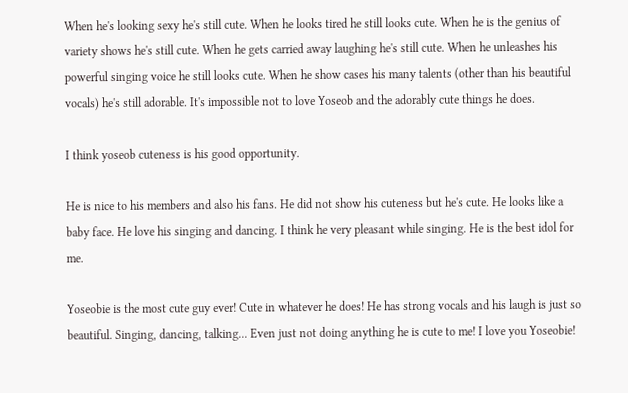When he's looking sexy he's still cute. When he looks tired he still looks cute. When he is the genius of variety shows he's still cute. When he gets carried away laughing he's still cute. When he unleashes his powerful singing voice he still looks cute. When he show cases his many talents (other than his beautiful vocals) he's still adorable. It's impossible not to love Yoseob and the adorably cute things he does.

I think yoseob cuteness is his good opportunity.

He is nice to his members and also his fans. He did not show his cuteness but he's cute. He looks like a baby face. He love his singing and dancing. I think he very pleasant while singing. He is the best idol for me.

Yoseobie is the most cute guy ever! Cute in whatever he does! He has strong vocals and his laugh is just so beautiful. Singing, dancing, talking... Even just not doing anything he is cute to me! I love you Yoseobie!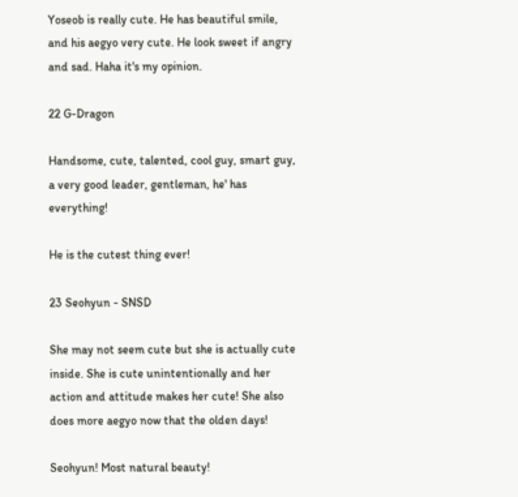Yoseob is really cute. He has beautiful smile, and his aegyo very cute. He look sweet if angry and sad. Haha it's my opinion.

22 G-Dragon

Handsome, cute, talented, cool guy, smart guy, a very good leader, gentleman, he' has everything!

He is the cutest thing ever!

23 Seohyun - SNSD

She may not seem cute but she is actually cute inside. She is cute unintentionally and her action and attitude makes her cute! She also does more aegyo now that the olden days!

Seohyun! Most natural beauty!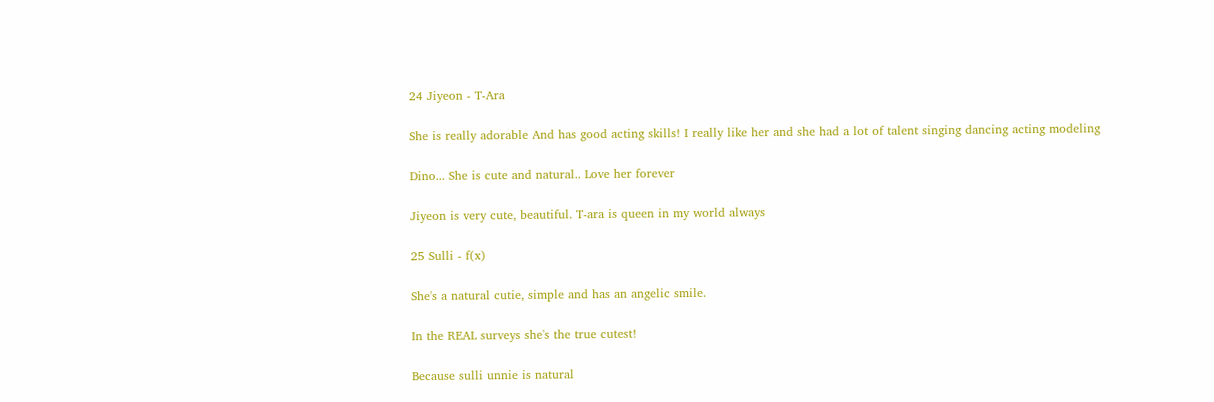24 Jiyeon - T-Ara

She is really adorable And has good acting skills! I really like her and she had a lot of talent singing dancing acting modeling

Dino... She is cute and natural.. Love her forever

Jiyeon is very cute, beautiful. T-ara is queen in my world always

25 Sulli - f(x)

She's a natural cutie, simple and has an angelic smile.

In the REAL surveys she's the true cutest!

Because sulli unnie is natural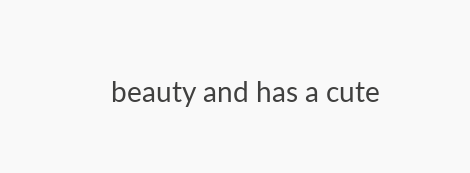beauty and has a cute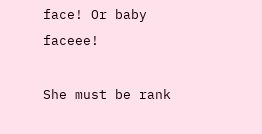face! Or baby faceee!

She must be rank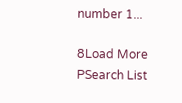number 1...

8Load More
PSearch List